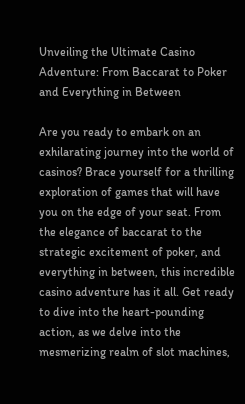Unveiling the Ultimate Casino Adventure: From Baccarat to Poker and Everything in Between

Are you ready to embark on an exhilarating journey into the world of casinos? Brace yourself for a thrilling exploration of games that will have you on the edge of your seat. From the elegance of baccarat to the strategic excitement of poker, and everything in between, this incredible casino adventure has it all. Get ready to dive into the heart-pounding action, as we delve into the mesmerizing realm of slot machines,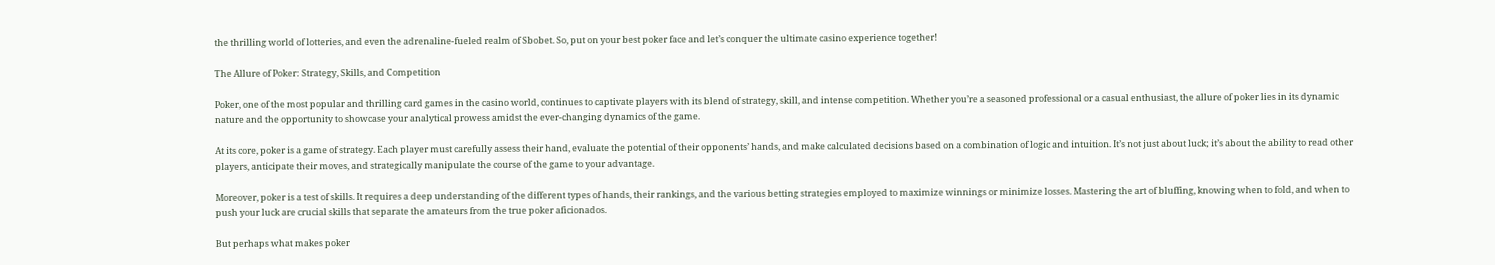the thrilling world of lotteries, and even the adrenaline-fueled realm of Sbobet. So, put on your best poker face and let’s conquer the ultimate casino experience together!

The Allure of Poker: Strategy, Skills, and Competition

Poker, one of the most popular and thrilling card games in the casino world, continues to captivate players with its blend of strategy, skill, and intense competition. Whether you’re a seasoned professional or a casual enthusiast, the allure of poker lies in its dynamic nature and the opportunity to showcase your analytical prowess amidst the ever-changing dynamics of the game.

At its core, poker is a game of strategy. Each player must carefully assess their hand, evaluate the potential of their opponents’ hands, and make calculated decisions based on a combination of logic and intuition. It’s not just about luck; it’s about the ability to read other players, anticipate their moves, and strategically manipulate the course of the game to your advantage.

Moreover, poker is a test of skills. It requires a deep understanding of the different types of hands, their rankings, and the various betting strategies employed to maximize winnings or minimize losses. Mastering the art of bluffing, knowing when to fold, and when to push your luck are crucial skills that separate the amateurs from the true poker aficionados.

But perhaps what makes poker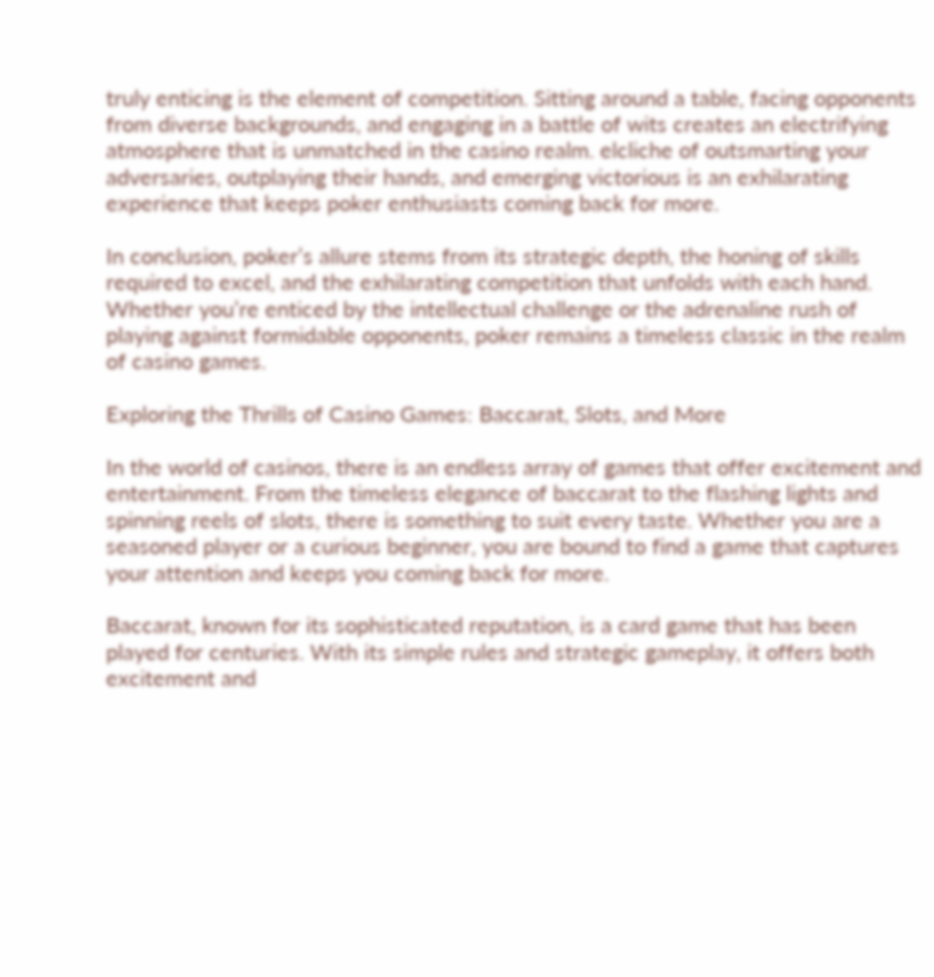truly enticing is the element of competition. Sitting around a table, facing opponents from diverse backgrounds, and engaging in a battle of wits creates an electrifying atmosphere that is unmatched in the casino realm. elcliche of outsmarting your adversaries, outplaying their hands, and emerging victorious is an exhilarating experience that keeps poker enthusiasts coming back for more.

In conclusion, poker’s allure stems from its strategic depth, the honing of skills required to excel, and the exhilarating competition that unfolds with each hand. Whether you’re enticed by the intellectual challenge or the adrenaline rush of playing against formidable opponents, poker remains a timeless classic in the realm of casino games.

Exploring the Thrills of Casino Games: Baccarat, Slots, and More

In the world of casinos, there is an endless array of games that offer excitement and entertainment. From the timeless elegance of baccarat to the flashing lights and spinning reels of slots, there is something to suit every taste. Whether you are a seasoned player or a curious beginner, you are bound to find a game that captures your attention and keeps you coming back for more.

Baccarat, known for its sophisticated reputation, is a card game that has been played for centuries. With its simple rules and strategic gameplay, it offers both excitement and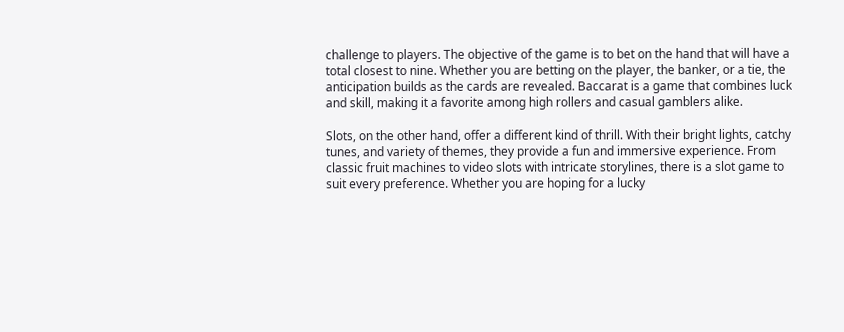challenge to players. The objective of the game is to bet on the hand that will have a total closest to nine. Whether you are betting on the player, the banker, or a tie, the anticipation builds as the cards are revealed. Baccarat is a game that combines luck and skill, making it a favorite among high rollers and casual gamblers alike.

Slots, on the other hand, offer a different kind of thrill. With their bright lights, catchy tunes, and variety of themes, they provide a fun and immersive experience. From classic fruit machines to video slots with intricate storylines, there is a slot game to suit every preference. Whether you are hoping for a lucky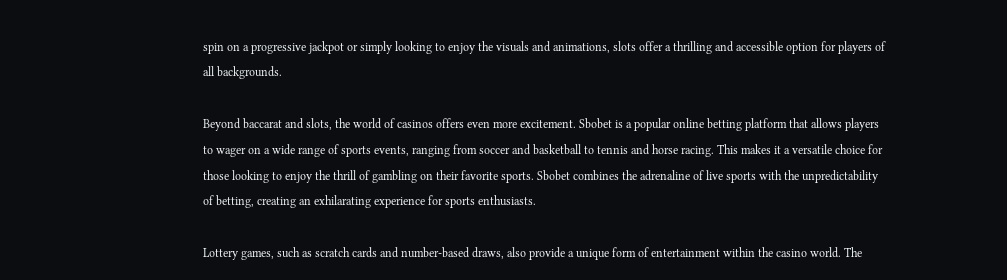spin on a progressive jackpot or simply looking to enjoy the visuals and animations, slots offer a thrilling and accessible option for players of all backgrounds.

Beyond baccarat and slots, the world of casinos offers even more excitement. Sbobet is a popular online betting platform that allows players to wager on a wide range of sports events, ranging from soccer and basketball to tennis and horse racing. This makes it a versatile choice for those looking to enjoy the thrill of gambling on their favorite sports. Sbobet combines the adrenaline of live sports with the unpredictability of betting, creating an exhilarating experience for sports enthusiasts.

Lottery games, such as scratch cards and number-based draws, also provide a unique form of entertainment within the casino world. The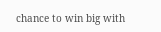chance to win big with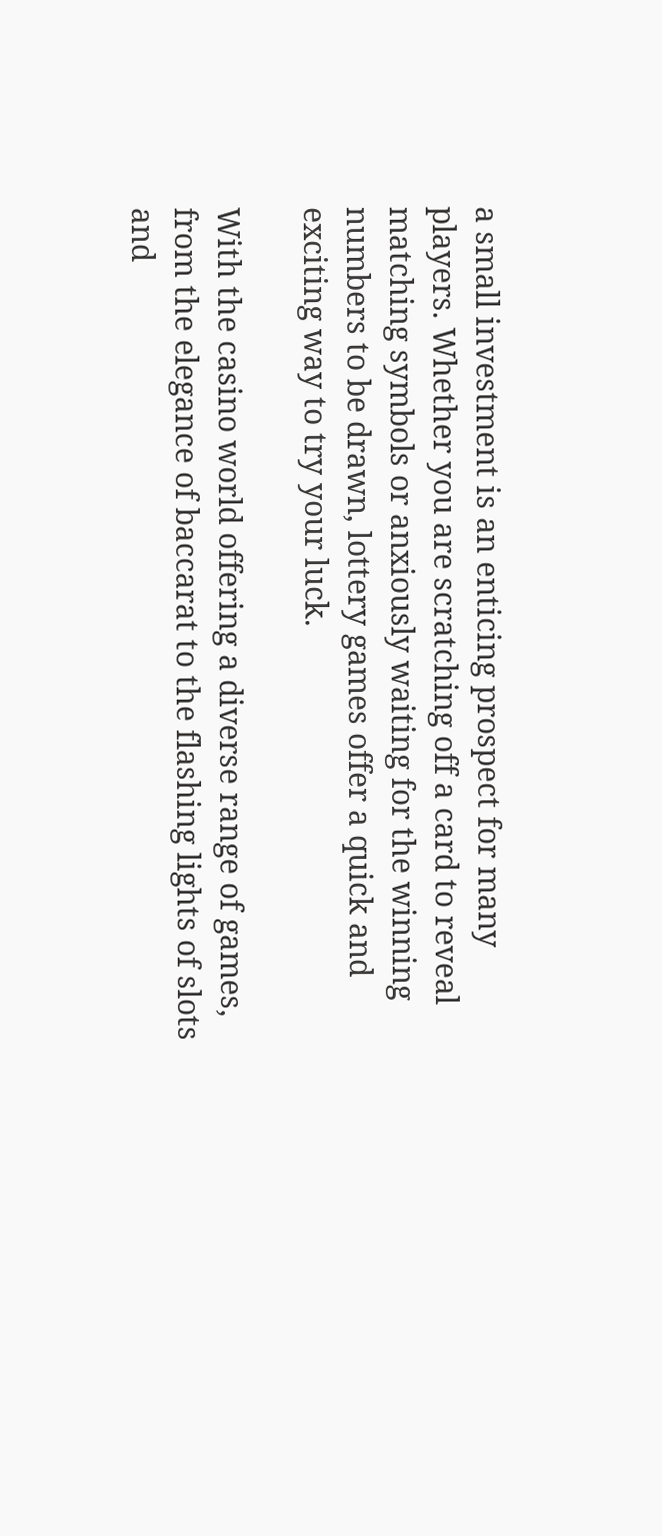a small investment is an enticing prospect for many players. Whether you are scratching off a card to reveal matching symbols or anxiously waiting for the winning numbers to be drawn, lottery games offer a quick and exciting way to try your luck.

With the casino world offering a diverse range of games, from the elegance of baccarat to the flashing lights of slots and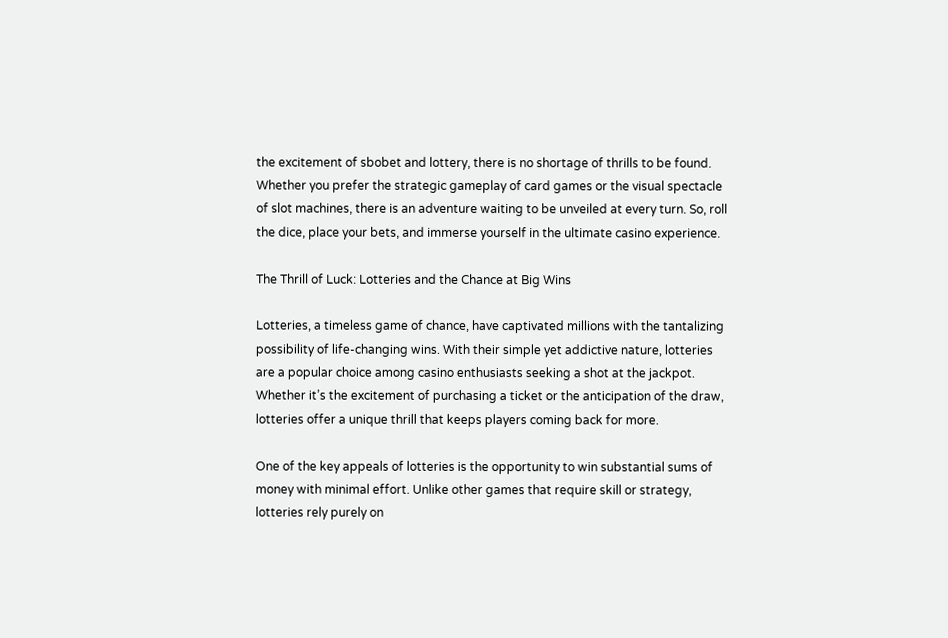the excitement of sbobet and lottery, there is no shortage of thrills to be found. Whether you prefer the strategic gameplay of card games or the visual spectacle of slot machines, there is an adventure waiting to be unveiled at every turn. So, roll the dice, place your bets, and immerse yourself in the ultimate casino experience.

The Thrill of Luck: Lotteries and the Chance at Big Wins

Lotteries, a timeless game of chance, have captivated millions with the tantalizing possibility of life-changing wins. With their simple yet addictive nature, lotteries are a popular choice among casino enthusiasts seeking a shot at the jackpot. Whether it’s the excitement of purchasing a ticket or the anticipation of the draw, lotteries offer a unique thrill that keeps players coming back for more.

One of the key appeals of lotteries is the opportunity to win substantial sums of money with minimal effort. Unlike other games that require skill or strategy, lotteries rely purely on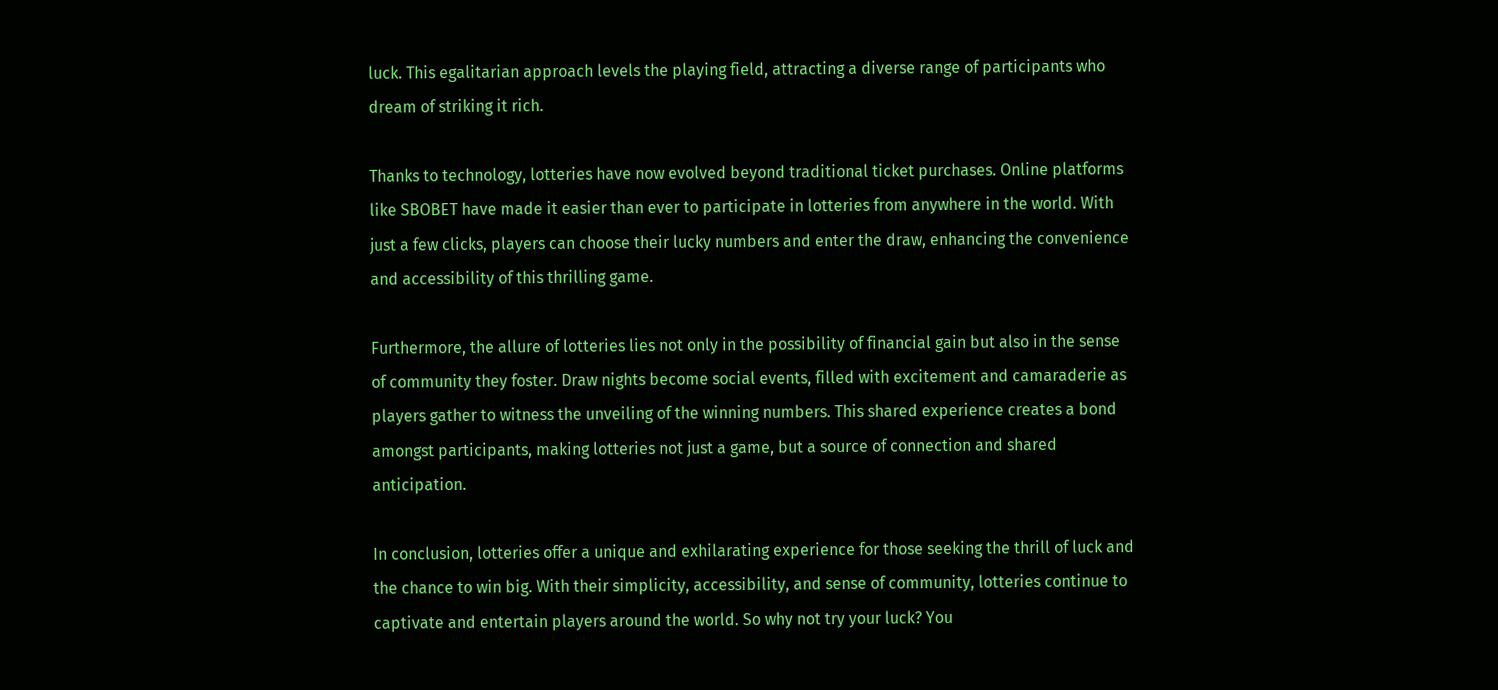luck. This egalitarian approach levels the playing field, attracting a diverse range of participants who dream of striking it rich.

Thanks to technology, lotteries have now evolved beyond traditional ticket purchases. Online platforms like SBOBET have made it easier than ever to participate in lotteries from anywhere in the world. With just a few clicks, players can choose their lucky numbers and enter the draw, enhancing the convenience and accessibility of this thrilling game.

Furthermore, the allure of lotteries lies not only in the possibility of financial gain but also in the sense of community they foster. Draw nights become social events, filled with excitement and camaraderie as players gather to witness the unveiling of the winning numbers. This shared experience creates a bond amongst participants, making lotteries not just a game, but a source of connection and shared anticipation.

In conclusion, lotteries offer a unique and exhilarating experience for those seeking the thrill of luck and the chance to win big. With their simplicity, accessibility, and sense of community, lotteries continue to captivate and entertain players around the world. So why not try your luck? You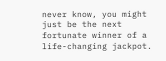never know, you might just be the next fortunate winner of a life-changing jackpot.